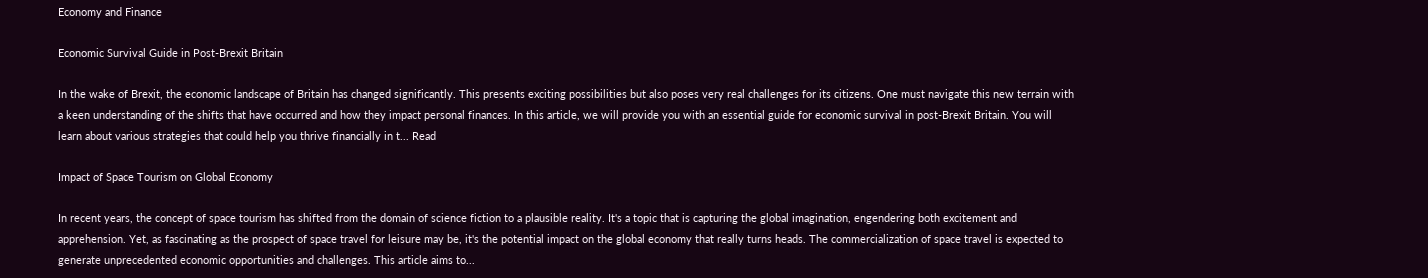Economy and Finance

Economic Survival Guide in Post-Brexit Britain

In the wake of Brexit, the economic landscape of Britain has changed significantly. This presents exciting possibilities but also poses very real challenges for its citizens. One must navigate this new terrain with a keen understanding of the shifts that have occurred and how they impact personal finances. In this article, we will provide you with an essential guide for economic survival in post-Brexit Britain. You will learn about various strategies that could help you thrive financially in t... Read

Impact of Space Tourism on Global Economy

In recent years, the concept of space tourism has shifted from the domain of science fiction to a plausible reality. It's a topic that is capturing the global imagination, engendering both excitement and apprehension. Yet, as fascinating as the prospect of space travel for leisure may be, it's the potential impact on the global economy that really turns heads. The commercialization of space travel is expected to generate unprecedented economic opportunities and challenges. This article aims to...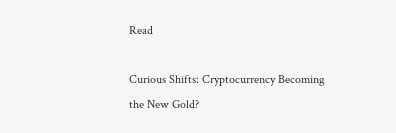Read

Curious Shifts: Cryptocurrency Becoming the New Gold?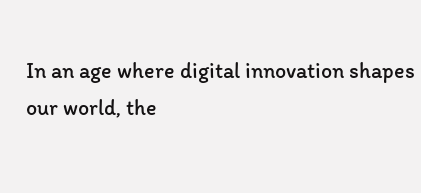In an age where digital innovation shapes our world, the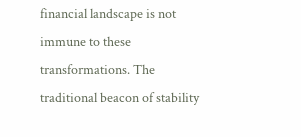financial landscape is not immune to these transformations. The traditional beacon of stability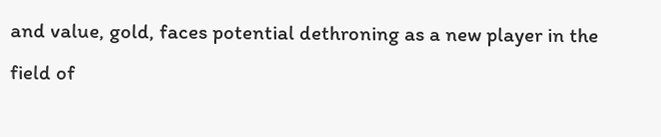and value, gold, faces potential dethroning as a new player in the field of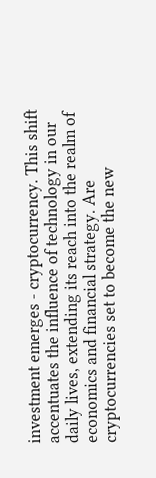investment emerges - cryptocurrency. This shift accentuates the influence of technology in our daily lives, extending its reach into the realm of economics and financial strategy. Are cryptocurrencies set to become the new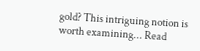gold? This intriguing notion is worth examining... Read